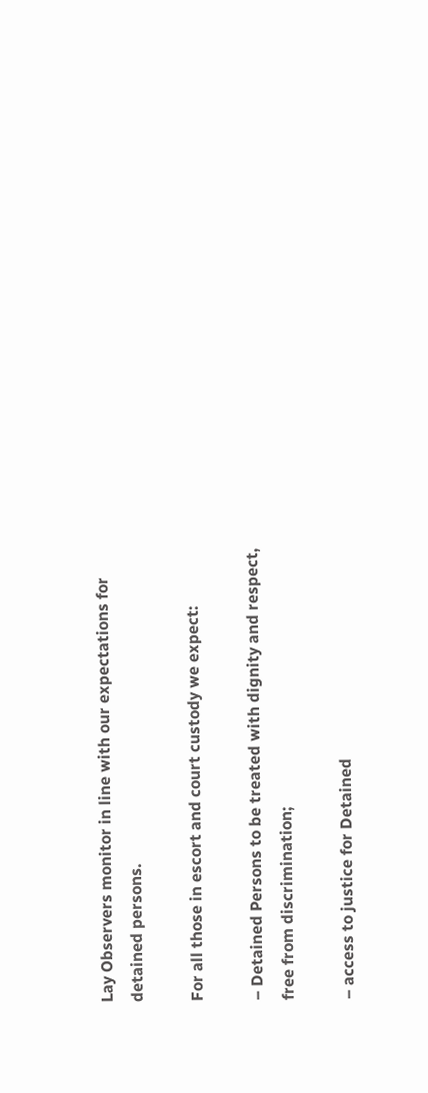Lay Observers monitor in line with our expectations for detained persons.

For all those in escort and court custody we expect:

– Detained Persons to be treated with dignity and respect, free from discrimination;

– access to justice for Detained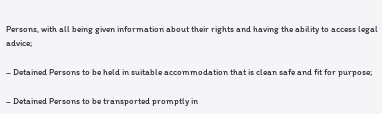Persons, with all being given information about their rights and having the ability to access legal advice;

– Detained Persons to be held in suitable accommodation that is clean safe and fit for purpose;

– Detained Persons to be transported promptly in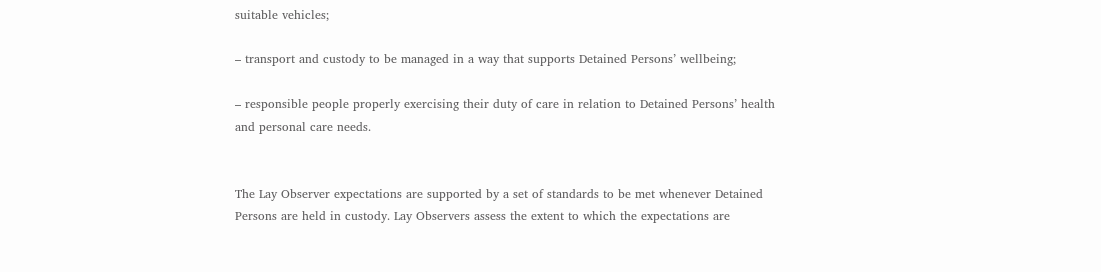suitable vehicles;

– transport and custody to be managed in a way that supports Detained Persons’ wellbeing;

– responsible people properly exercising their duty of care in relation to Detained Persons’ health and personal care needs.


The Lay Observer expectations are supported by a set of standards to be met whenever Detained Persons are held in custody. Lay Observers assess the extent to which the expectations are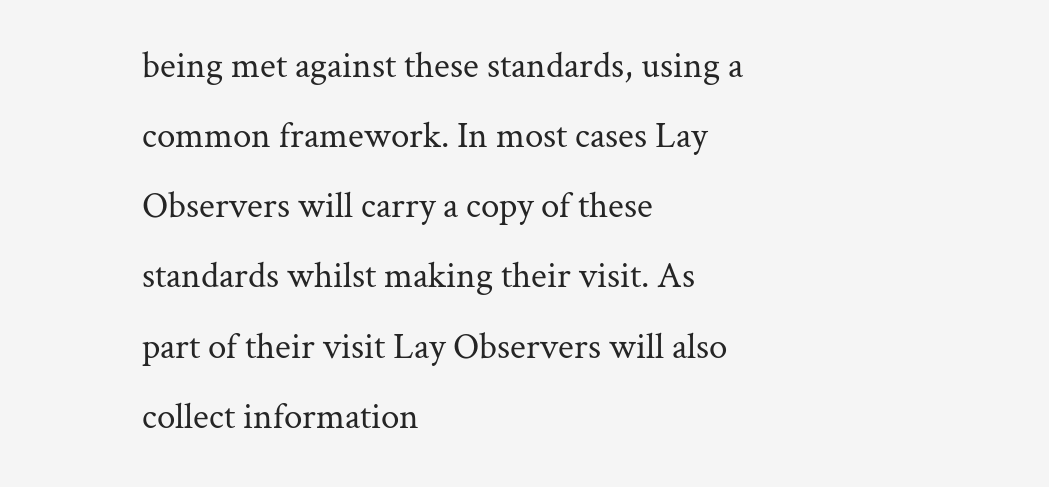being met against these standards, using a common framework. In most cases Lay Observers will carry a copy of these standards whilst making their visit. As part of their visit Lay Observers will also collect information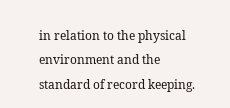in relation to the physical environment and the standard of record keeping.